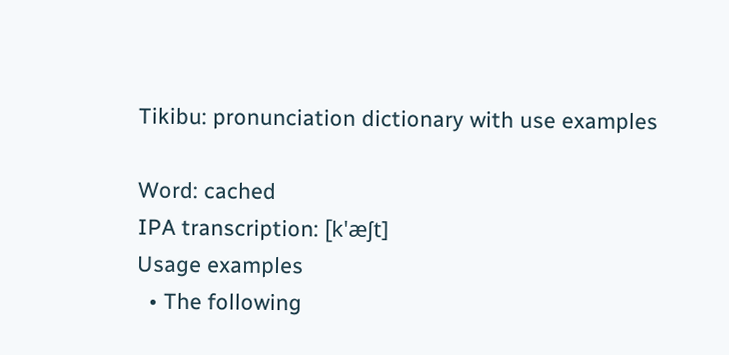Tikibu: pronunciation dictionary with use examples

Word: cached
IPA transcription: [k'æʃt]
Usage examples
  • The following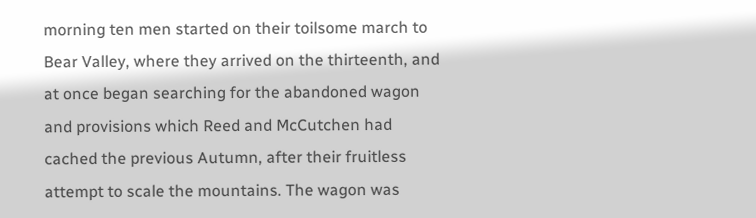morning ten men started on their toilsome march to Bear Valley, where they arrived on the thirteenth, and at once began searching for the abandoned wagon and provisions which Reed and McCutchen had cached the previous Autumn, after their fruitless attempt to scale the mountains. The wagon was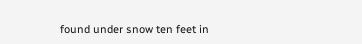found under snow ten feet in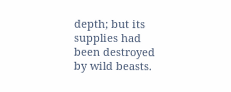depth; but its supplies had been destroyed by wild beasts.